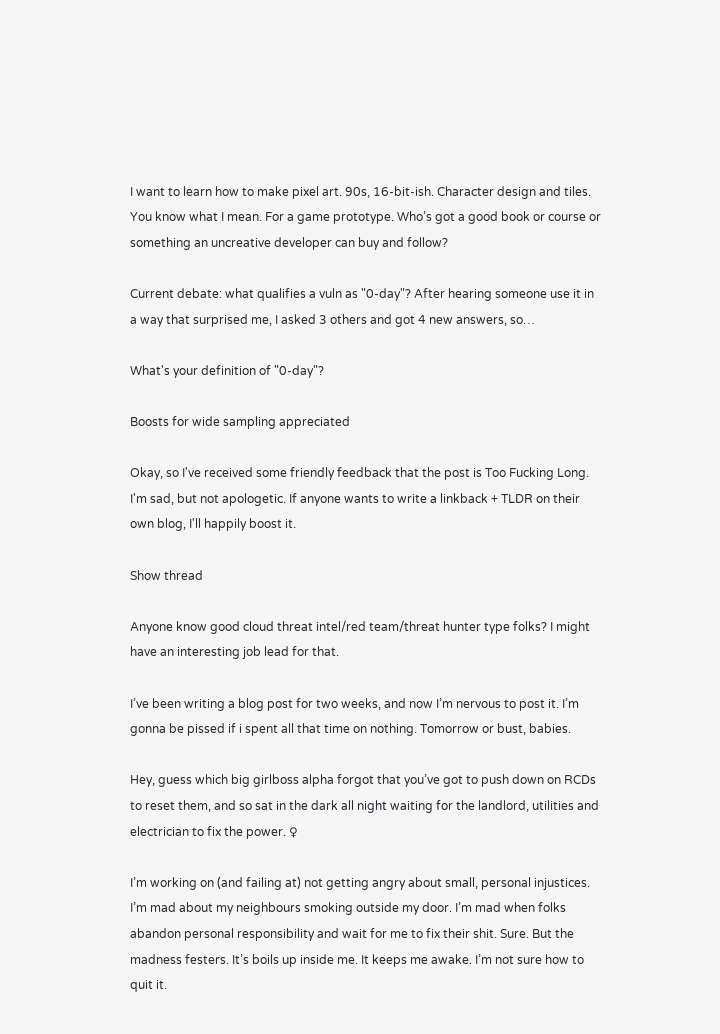I want to learn how to make pixel art. 90s, 16-bit-ish. Character design and tiles. You know what I mean. For a game prototype. Who’s got a good book or course or something an uncreative developer can buy and follow?

Current debate: what qualifies a vuln as "0-day"? After hearing someone use it in a way that surprised me, I asked 3 others and got 4 new answers, so…

What's your definition of "0-day"?

Boosts for wide sampling appreciated

Okay, so I've received some friendly feedback that the post is Too Fucking Long. I'm sad, but not apologetic. If anyone wants to write a linkback + TLDR on their own blog, I'll happily boost it.

Show thread

Anyone know good cloud threat intel/red team/threat hunter type folks? I might have an interesting job lead for that.

I’ve been writing a blog post for two weeks, and now I’m nervous to post it. I’m gonna be pissed if i spent all that time on nothing. Tomorrow or bust, babies.

Hey, guess which big girlboss alpha forgot that you’ve got to push down on RCDs to reset them, and so sat in the dark all night waiting for the landlord, utilities and electrician to fix the power. ♀

I’m working on (and failing at) not getting angry about small, personal injustices. I’m mad about my neighbours smoking outside my door. I’m mad when folks abandon personal responsibility and wait for me to fix their shit. Sure. But the madness festers. It’s boils up inside me. It keeps me awake. I’m not sure how to quit it.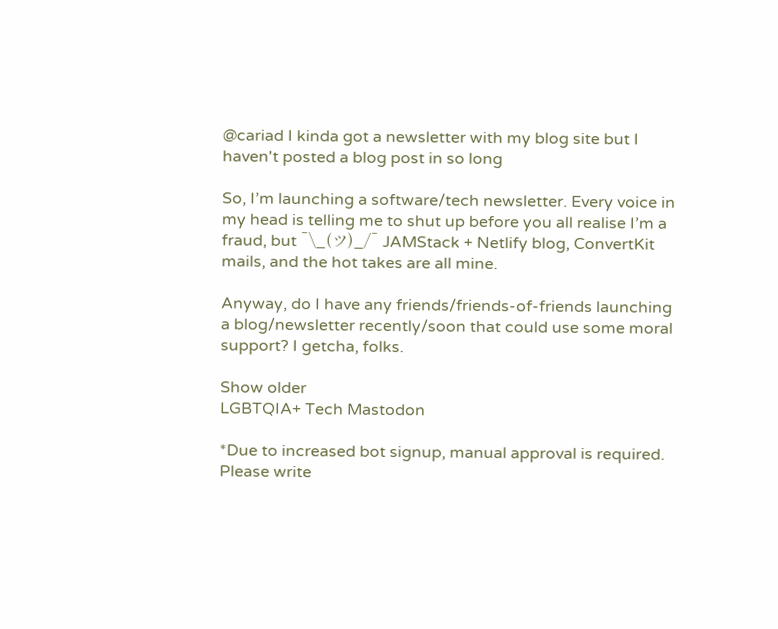@cariad I kinda got a newsletter with my blog site but I haven't posted a blog post in so long

So, I’m launching a software/tech newsletter. Every voice in my head is telling me to shut up before you all realise I’m a fraud, but ¯\_(ツ)_/¯ JAMStack + Netlify blog, ConvertKit mails, and the hot takes are all mine.

Anyway, do I have any friends/friends-of-friends launching a blog/newsletter recently/soon that could use some moral support? I getcha, folks.

Show older
LGBTQIA+ Tech Mastodon

*Due to increased bot signup, manual approval is required. Please write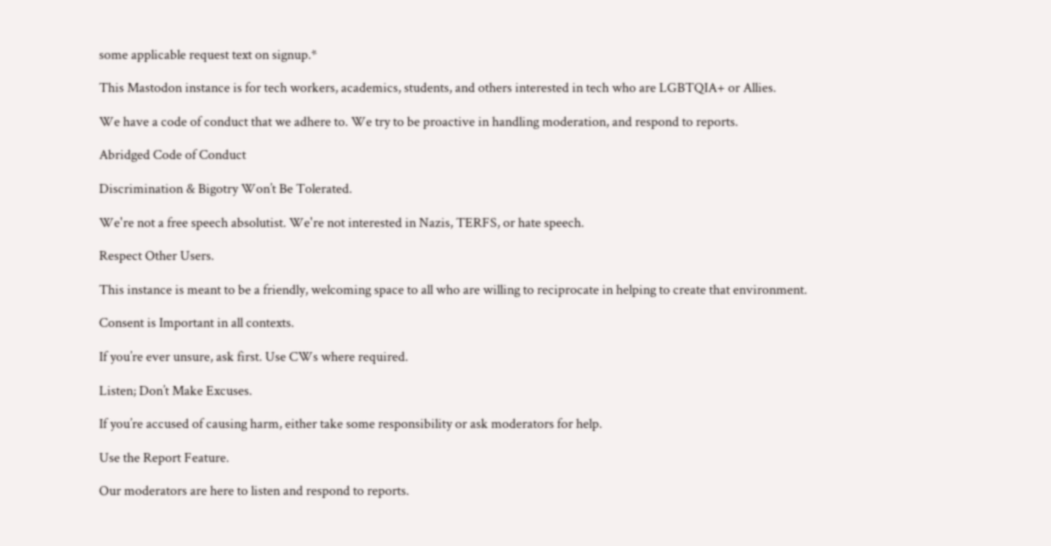some applicable request text on signup.*

This Mastodon instance is for tech workers, academics, students, and others interested in tech who are LGBTQIA+ or Allies.

We have a code of conduct that we adhere to. We try to be proactive in handling moderation, and respond to reports.

Abridged Code of Conduct

Discrimination & Bigotry Won’t Be Tolerated.

We're not a free speech absolutist. We're not interested in Nazis, TERFS, or hate speech.

Respect Other Users.

This instance is meant to be a friendly, welcoming space to all who are willing to reciprocate in helping to create that environment.

Consent is Important in all contexts.

If you’re ever unsure, ask first. Use CWs where required.

Listen; Don’t Make Excuses.

If you’re accused of causing harm, either take some responsibility or ask moderators for help.

Use the Report Feature.

Our moderators are here to listen and respond to reports.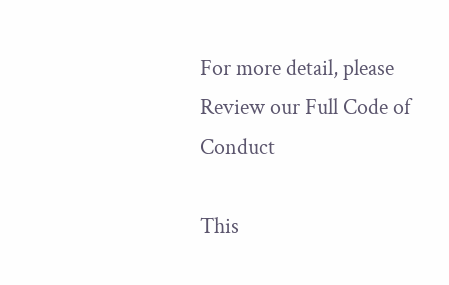For more detail, please
Review our Full Code of Conduct

This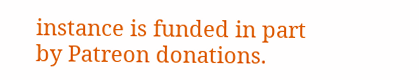instance is funded in part by Patreon donations.